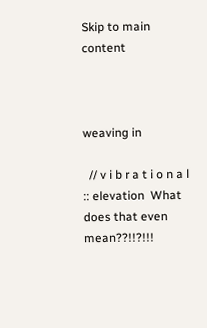Skip to main content



weaving in

  // v i b r a t i o n a l :: elevation  What does that even mean??!!?!!!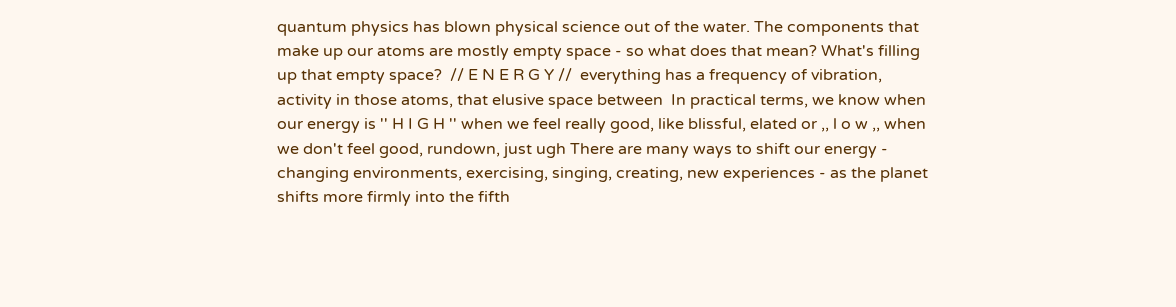quantum physics has blown physical science out of the water. The components that make up our atoms are mostly empty space - so what does that mean? What's filling up that empty space?  // E N E R G Y //  everything has a frequency of vibration, activity in those atoms, that elusive space between  In practical terms, we know when our energy is '' H I G H '' when we feel really good, like blissful, elated or ,, l o w ,, when we don't feel good, rundown, just ugh There are many ways to shift our energy - changing environments, exercising, singing, creating, new experiences - as the planet shifts more firmly into the fifth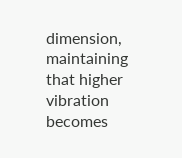dimension, maintaining that higher vibration becomes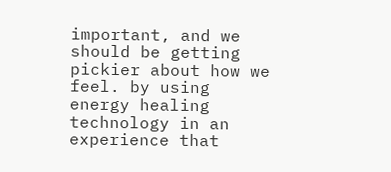important, and we should be getting pickier about how we feel. by using energy healing technology in an experience that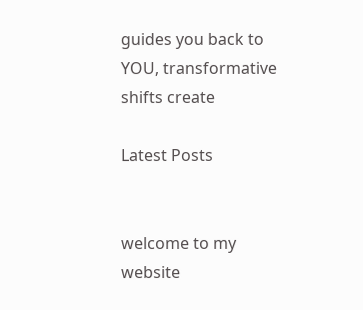guides you back to YOU, transformative shifts create

Latest Posts


welcome to my website